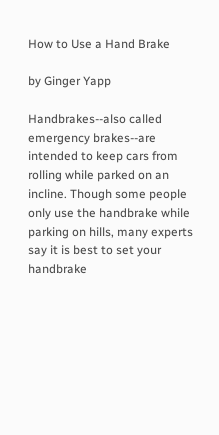How to Use a Hand Brake

by Ginger Yapp

Handbrakes--also called emergency brakes--are intended to keep cars from rolling while parked on an incline. Though some people only use the handbrake while parking on hills, many experts say it is best to set your handbrake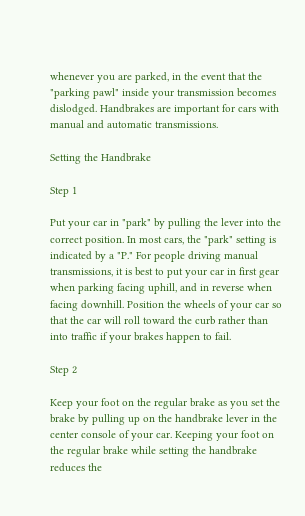whenever you are parked, in the event that the "parking pawl" inside your transmission becomes dislodged. Handbrakes are important for cars with manual and automatic transmissions.

Setting the Handbrake

Step 1

Put your car in "park" by pulling the lever into the correct position. In most cars, the "park" setting is indicated by a "P." For people driving manual transmissions, it is best to put your car in first gear when parking facing uphill, and in reverse when facing downhill. Position the wheels of your car so that the car will roll toward the curb rather than into traffic if your brakes happen to fail.

Step 2

Keep your foot on the regular brake as you set the brake by pulling up on the handbrake lever in the center console of your car. Keeping your foot on the regular brake while setting the handbrake reduces the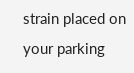strain placed on your parking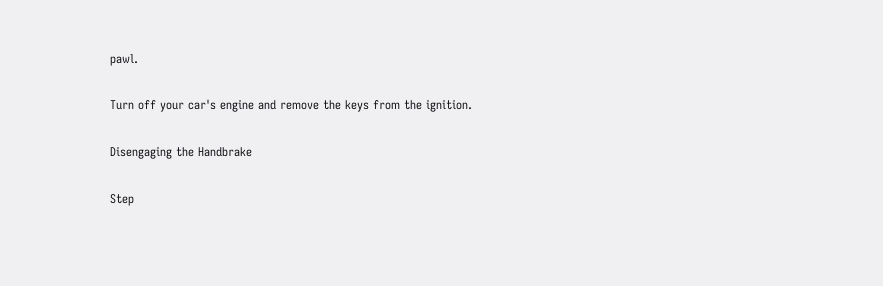pawl.

Turn off your car's engine and remove the keys from the ignition.

Disengaging the Handbrake

Step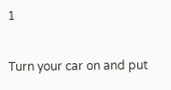1

Turn your car on and put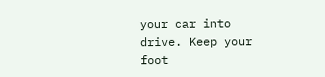your car into drive. Keep your foot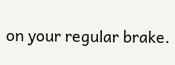on your regular brake.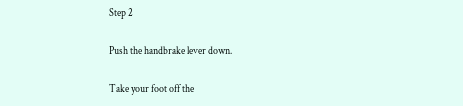Step 2

Push the handbrake lever down.

Take your foot off the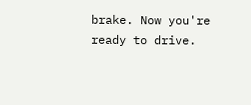brake. Now you're ready to drive.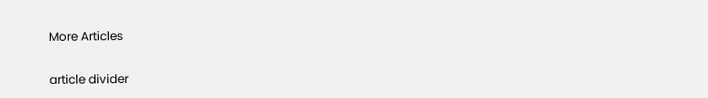More Articles

article divider